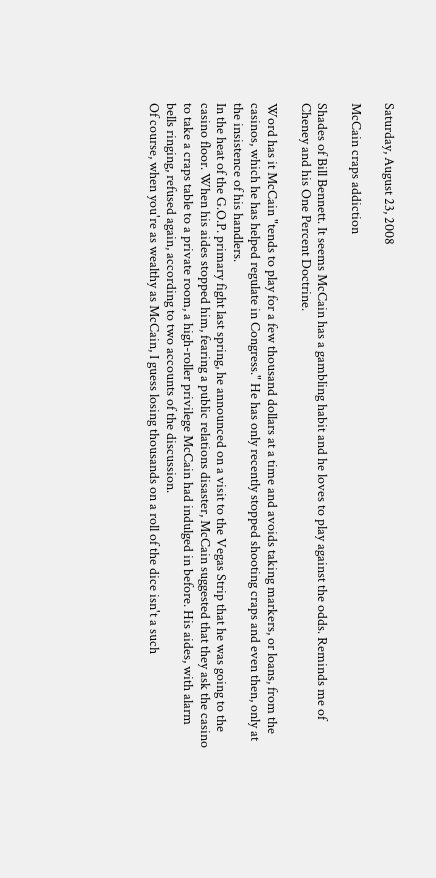Saturday, August 23, 2008

McCain craps addiction

Shades of Bill Bennett. It seems McCain has a gambling habit and he loves to play against the odds. Reminds me of Cheney and his One Percent Doctrine.

Word has it McCain "tends to play for a few thousand dollars at a time and avoids taking markers, or loans, from the casinos, which he has helped regulate in Congress." He has only recently stopped shooting craps and even then, only at the insistence of his handlers.
In the heat of the G.O.P. primary fight last spring, he announced on a visit to the Vegas Strip that he was going to the casino floor. When his aides stopped him, fearing a public relations disaster, McCain suggested that they ask the casino to take a craps table to a private room, a high-roller privilege McCain had indulged in before. His aides, with alarm bells ringing, refused again, according to two accounts of the discussion.
Of course, when you're as wealthy as McCain, I guess losing thousands on a roll of the dice isn't a such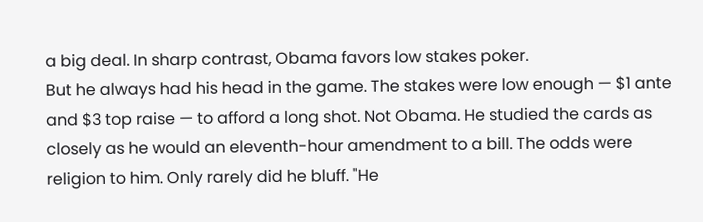a big deal. In sharp contrast, Obama favors low stakes poker.
But he always had his head in the game. The stakes were low enough — $1 ante and $3 top raise — to afford a long shot. Not Obama. He studied the cards as closely as he would an eleventh-hour amendment to a bill. The odds were religion to him. Only rarely did he bluff. "He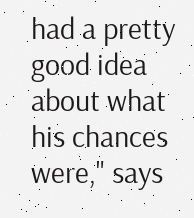had a pretty good idea about what his chances were," says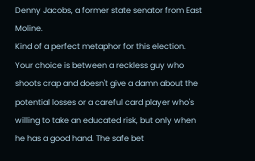Denny Jacobs, a former state senator from East Moline.
Kind of a perfect metaphor for this election. Your choice is between a reckless guy who shoots crap and doesn't give a damn about the potential losses or a careful card player who's willing to take an educated risk, but only when he has a good hand. The safe bet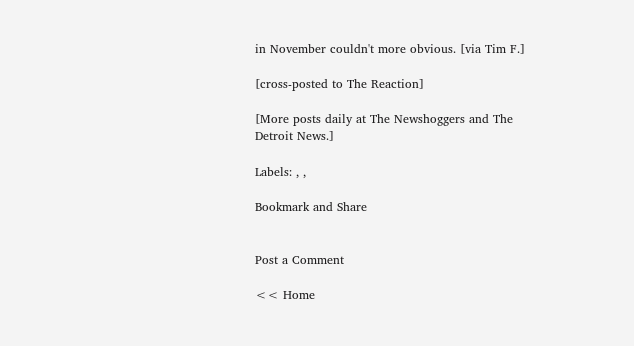in November couldn't more obvious. [via Tim F.]

[cross-posted to The Reaction]

[More posts daily at The Newshoggers and The Detroit News.]

Labels: , ,

Bookmark and Share


Post a Comment

<< Home